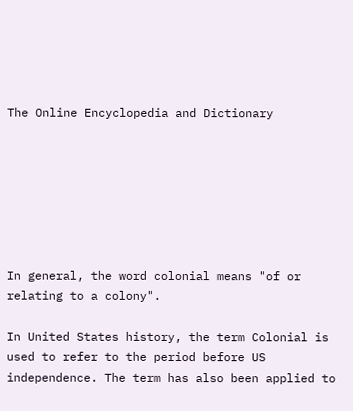The Online Encyclopedia and Dictionary







In general, the word colonial means "of or relating to a colony".

In United States history, the term Colonial is used to refer to the period before US independence. The term has also been applied to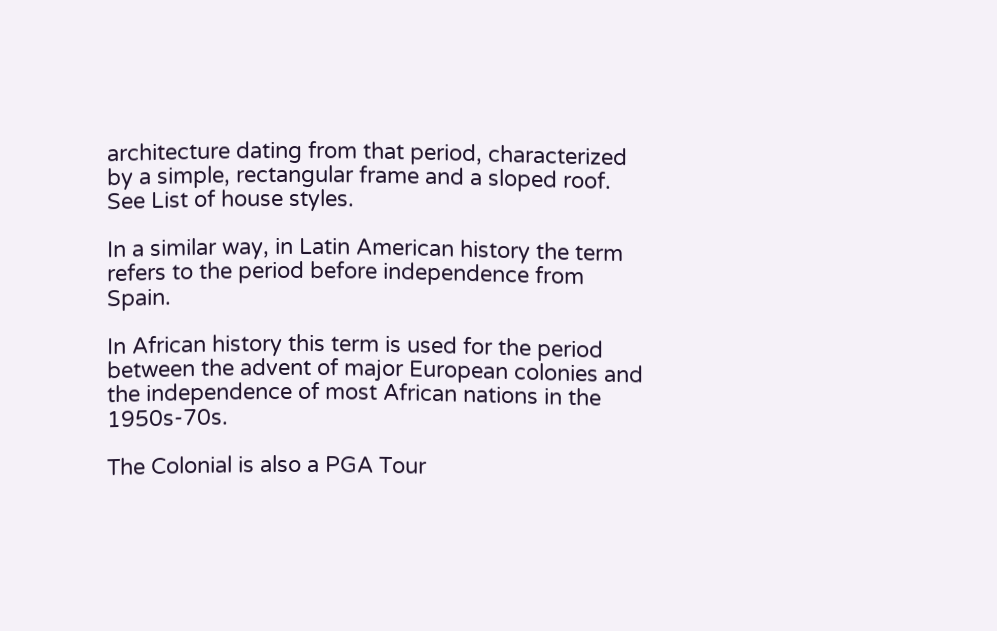architecture dating from that period, characterized by a simple, rectangular frame and a sloped roof. See List of house styles.

In a similar way, in Latin American history the term refers to the period before independence from Spain.

In African history this term is used for the period between the advent of major European colonies and the independence of most African nations in the 1950s-70s.

The Colonial is also a PGA Tour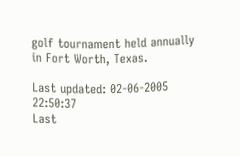golf tournament held annually in Fort Worth, Texas.

Last updated: 02-06-2005 22:50:37
Last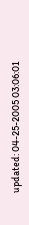updated: 04-25-2005 03:06:01